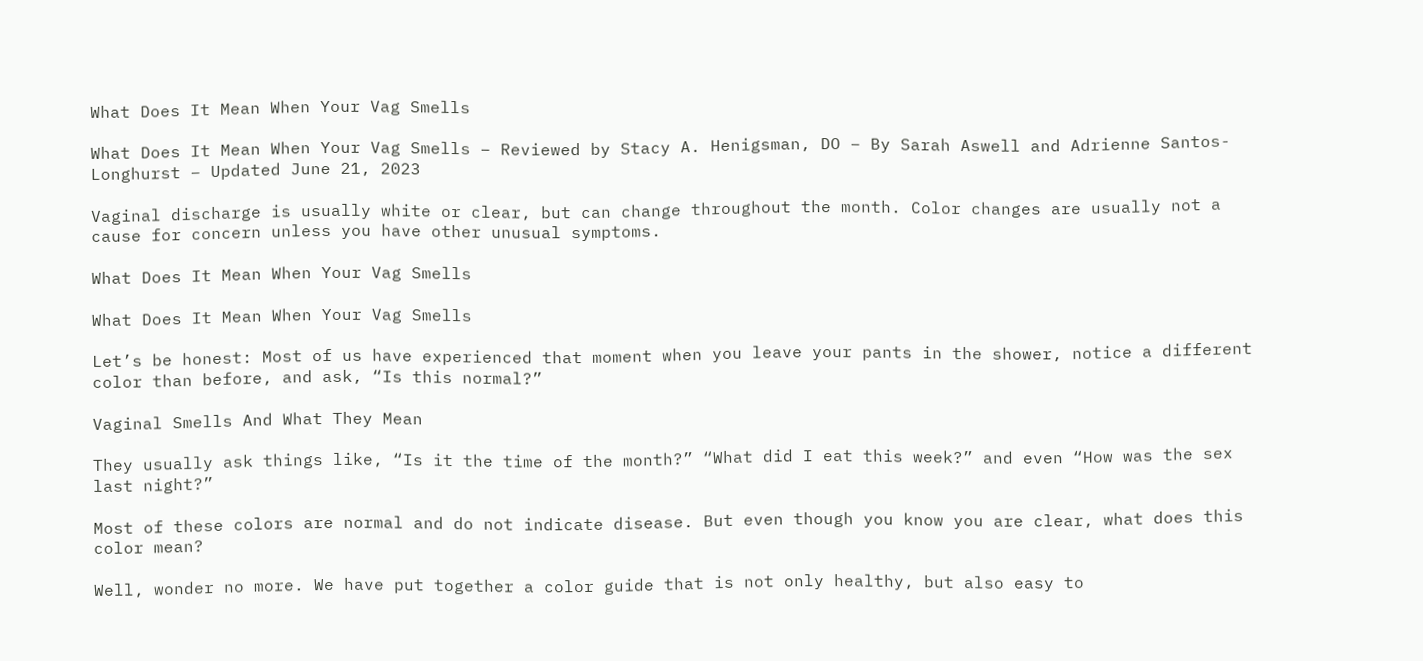What Does It Mean When Your Vag Smells

What Does It Mean When Your Vag Smells – Reviewed by Stacy A. Henigsman, DO – By Sarah Aswell and Adrienne Santos-Longhurst – Updated June 21, 2023

Vaginal discharge is usually white or clear, but can change throughout the month. Color changes are usually not a cause for concern unless you have other unusual symptoms.

What Does It Mean When Your Vag Smells

What Does It Mean When Your Vag Smells

Let’s be honest: Most of us have experienced that moment when you leave your pants in the shower, notice a different color than before, and ask, “Is this normal?”

Vaginal Smells And What They Mean

They usually ask things like, “Is it the time of the month?” “What did I eat this week?” and even “How was the sex last night?”

Most of these colors are normal and do not indicate disease. But even though you know you are clear, what does this color mean?

Well, wonder no more. We have put together a color guide that is not only healthy, but also easy to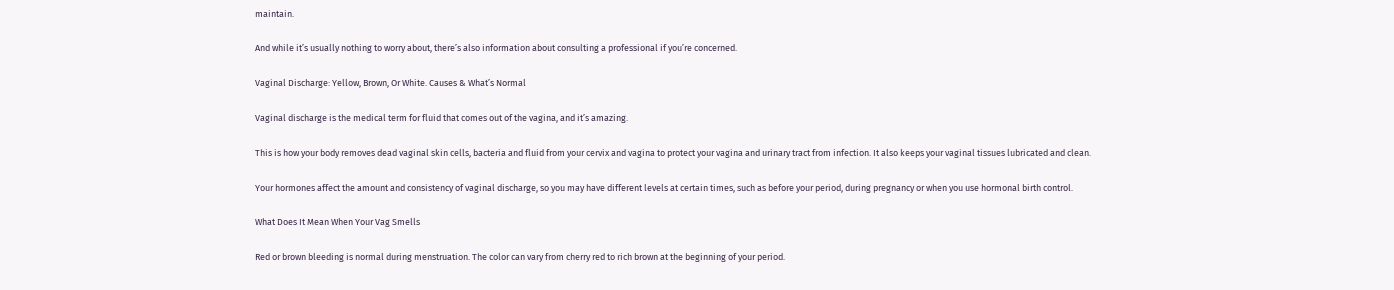maintain.

And while it’s usually nothing to worry about, there’s also information about consulting a professional if you’re concerned.

Vaginal Discharge: Yellow, Brown, Or White. Causes & What’s Normal

Vaginal discharge is the medical term for fluid that comes out of the vagina, and it’s amazing.

This is how your body removes dead vaginal skin cells, bacteria and fluid from your cervix and vagina to protect your vagina and urinary tract from infection. It also keeps your vaginal tissues lubricated and clean.

Your hormones affect the amount and consistency of vaginal discharge, so you may have different levels at certain times, such as before your period, during pregnancy or when you use hormonal birth control.

What Does It Mean When Your Vag Smells

Red or brown bleeding is normal during menstruation. The color can vary from cherry red to rich brown at the beginning of your period.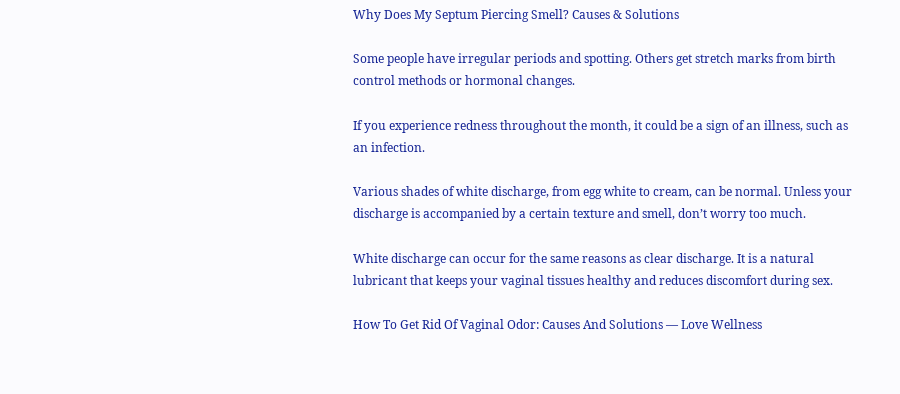Why Does My Septum Piercing Smell? Causes & Solutions

Some people have irregular periods and spotting. Others get stretch marks from birth control methods or hormonal changes.

If you experience redness throughout the month, it could be a sign of an illness, such as an infection.

Various shades of white discharge, from egg white to cream, can be normal. Unless your discharge is accompanied by a certain texture and smell, don’t worry too much.

White discharge can occur for the same reasons as clear discharge. It is a natural lubricant that keeps your vaginal tissues healthy and reduces discomfort during sex.

How To Get Rid Of Vaginal Odor: Causes And Solutions — Love Wellness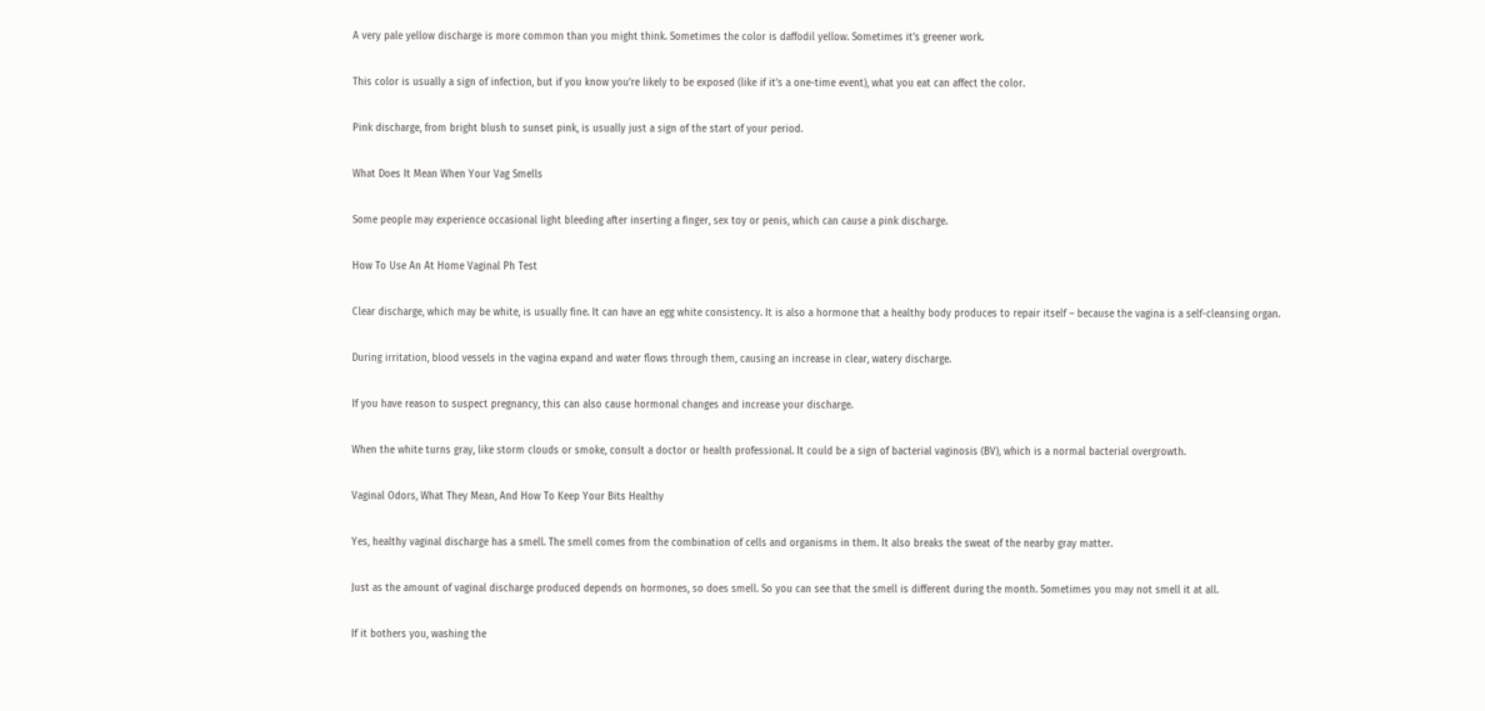A very pale yellow discharge is more common than you might think. Sometimes the color is daffodil yellow. Sometimes it’s greener work.

This color is usually a sign of infection, but if you know you’re likely to be exposed (like if it’s a one-time event), what you eat can affect the color.

Pink discharge, from bright blush to sunset pink, is usually just a sign of the start of your period.

What Does It Mean When Your Vag Smells

Some people may experience occasional light bleeding after inserting a finger, sex toy or penis, which can cause a pink discharge.

How To Use An At Home Vaginal Ph Test

Clear discharge, which may be white, is usually fine. It can have an egg white consistency. It is also a hormone that a healthy body produces to repair itself – because the vagina is a self-cleansing organ.

During irritation, blood vessels in the vagina expand and water flows through them, causing an increase in clear, watery discharge.

If you have reason to suspect pregnancy, this can also cause hormonal changes and increase your discharge.

When the white turns gray, like storm clouds or smoke, consult a doctor or health professional. It could be a sign of bacterial vaginosis (BV), which is a normal bacterial overgrowth.

Vaginal Odors, What They Mean, And How To Keep Your Bits Healthy

Yes, healthy vaginal discharge has a smell. The smell comes from the combination of cells and organisms in them. It also breaks the sweat of the nearby gray matter.

Just as the amount of vaginal discharge produced depends on hormones, so does smell. So you can see that the smell is different during the month. Sometimes you may not smell it at all.

If it bothers you, washing the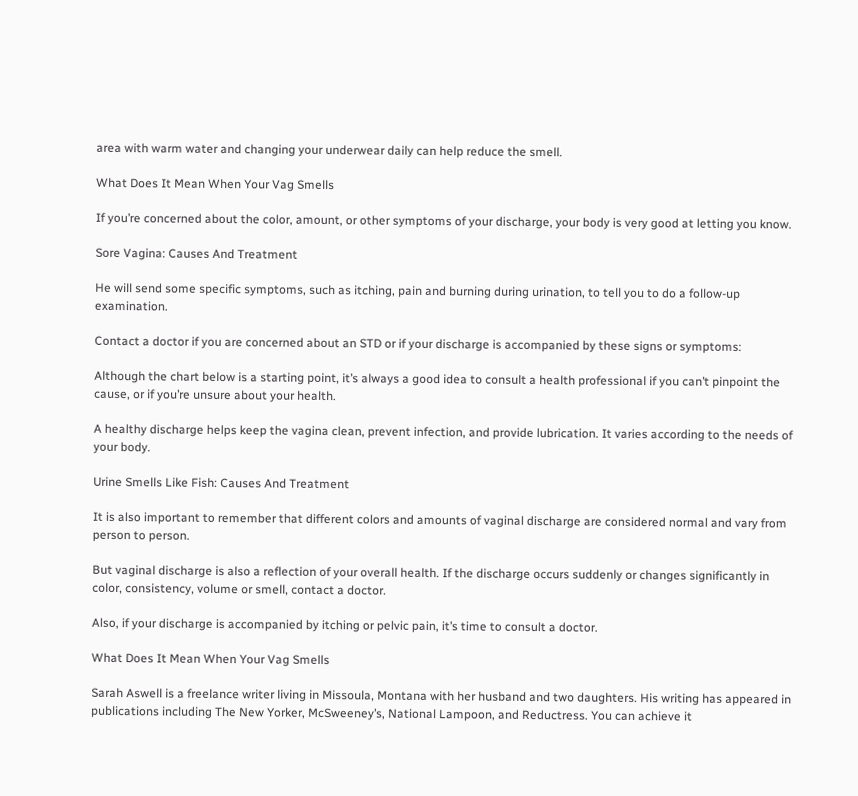area with warm water and changing your underwear daily can help reduce the smell.

What Does It Mean When Your Vag Smells

If you’re concerned about the color, amount, or other symptoms of your discharge, your body is very good at letting you know.

Sore Vagina: Causes And Treatment

He will send some specific symptoms, such as itching, pain and burning during urination, to tell you to do a follow-up examination.

Contact a doctor if you are concerned about an STD or if your discharge is accompanied by these signs or symptoms:

Although the chart below is a starting point, it’s always a good idea to consult a health professional if you can’t pinpoint the cause, or if you’re unsure about your health.

A healthy discharge helps keep the vagina clean, prevent infection, and provide lubrication. It varies according to the needs of your body.

Urine Smells Like Fish: Causes And Treatment

It is also important to remember that different colors and amounts of vaginal discharge are considered normal and vary from person to person.

But vaginal discharge is also a reflection of your overall health. If the discharge occurs suddenly or changes significantly in color, consistency, volume or smell, contact a doctor.

Also, if your discharge is accompanied by itching or pelvic pain, it’s time to consult a doctor.

What Does It Mean When Your Vag Smells

Sarah Aswell is a freelance writer living in Missoula, Montana with her husband and two daughters. His writing has appeared in publications including The New Yorker, McSweeney’s, National Lampoon, and Reductress. You can achieve it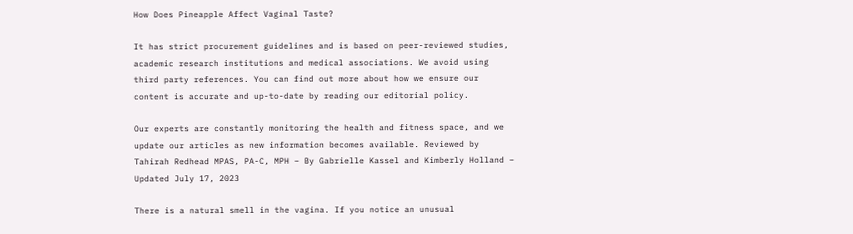How Does Pineapple Affect Vaginal Taste?

It has strict procurement guidelines and is based on peer-reviewed studies, academic research institutions and medical associations. We avoid using third party references. You can find out more about how we ensure our content is accurate and up-to-date by reading our editorial policy.

Our experts are constantly monitoring the health and fitness space, and we update our articles as new information becomes available. Reviewed by Tahirah Redhead MPAS, PA-C, MPH – By Gabrielle Kassel and Kimberly Holland – Updated July 17, 2023

There is a natural smell in the vagina. If you notice an unusual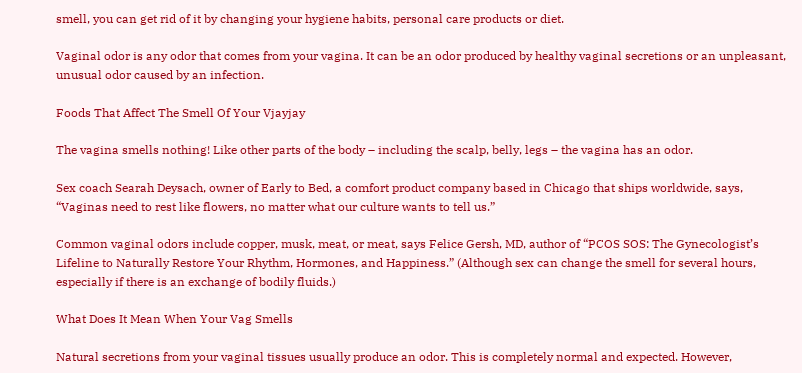smell, you can get rid of it by changing your hygiene habits, personal care products or diet.

Vaginal odor is any odor that comes from your vagina. It can be an odor produced by healthy vaginal secretions or an unpleasant, unusual odor caused by an infection.

Foods That Affect The Smell Of Your Vjayjay

The vagina smells nothing! Like other parts of the body – including the scalp, belly, legs – the vagina has an odor.

Sex coach Searah Deysach, owner of Early to Bed, a comfort product company based in Chicago that ships worldwide, says, “Vaginas need to rest like flowers, no matter what our culture wants to tell us.”

Common vaginal odors include copper, musk, meat, or meat, says Felice Gersh, MD, author of “PCOS SOS: The Gynecologist’s Lifeline to Naturally Restore Your Rhythm, Hormones, and Happiness.” (Although sex can change the smell for several hours, especially if there is an exchange of bodily fluids.)

What Does It Mean When Your Vag Smells

Natural secretions from your vaginal tissues usually produce an odor. This is completely normal and expected. However,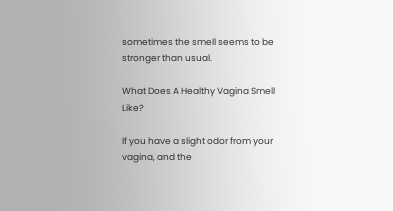sometimes the smell seems to be stronger than usual.

What Does A Healthy Vagina Smell Like?

If you have a slight odor from your vagina, and the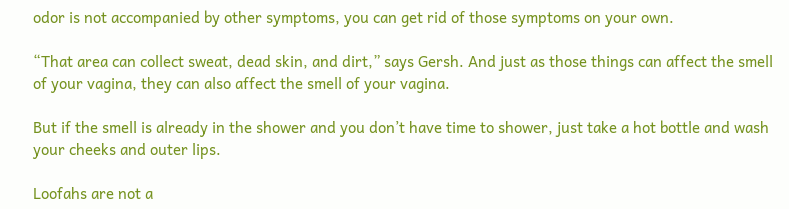odor is not accompanied by other symptoms, you can get rid of those symptoms on your own.

“That area can collect sweat, dead skin, and dirt,” says Gersh. And just as those things can affect the smell of your vagina, they can also affect the smell of your vagina.

But if the smell is already in the shower and you don’t have time to shower, just take a hot bottle and wash your cheeks and outer lips.

Loofahs are not a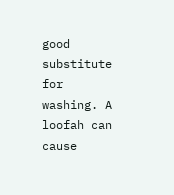good substitute for washing. A loofah can cause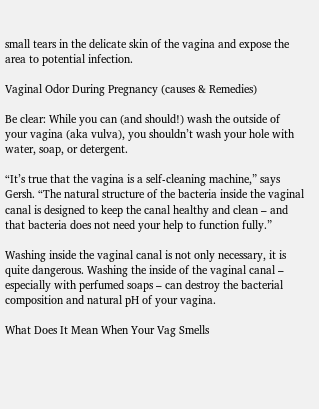small tears in the delicate skin of the vagina and expose the area to potential infection.

Vaginal Odor During Pregnancy (causes & Remedies)

Be clear: While you can (and should!) wash the outside of your vagina (aka vulva), you shouldn’t wash your hole with water, soap, or detergent.

“It’s true that the vagina is a self-cleaning machine,” says Gersh. “The natural structure of the bacteria inside the vaginal canal is designed to keep the canal healthy and clean – and that bacteria does not need your help to function fully.”

Washing inside the vaginal canal is not only necessary, it is quite dangerous. Washing the inside of the vaginal canal – especially with perfumed soaps – can destroy the bacterial composition and natural pH of your vagina.

What Does It Mean When Your Vag Smells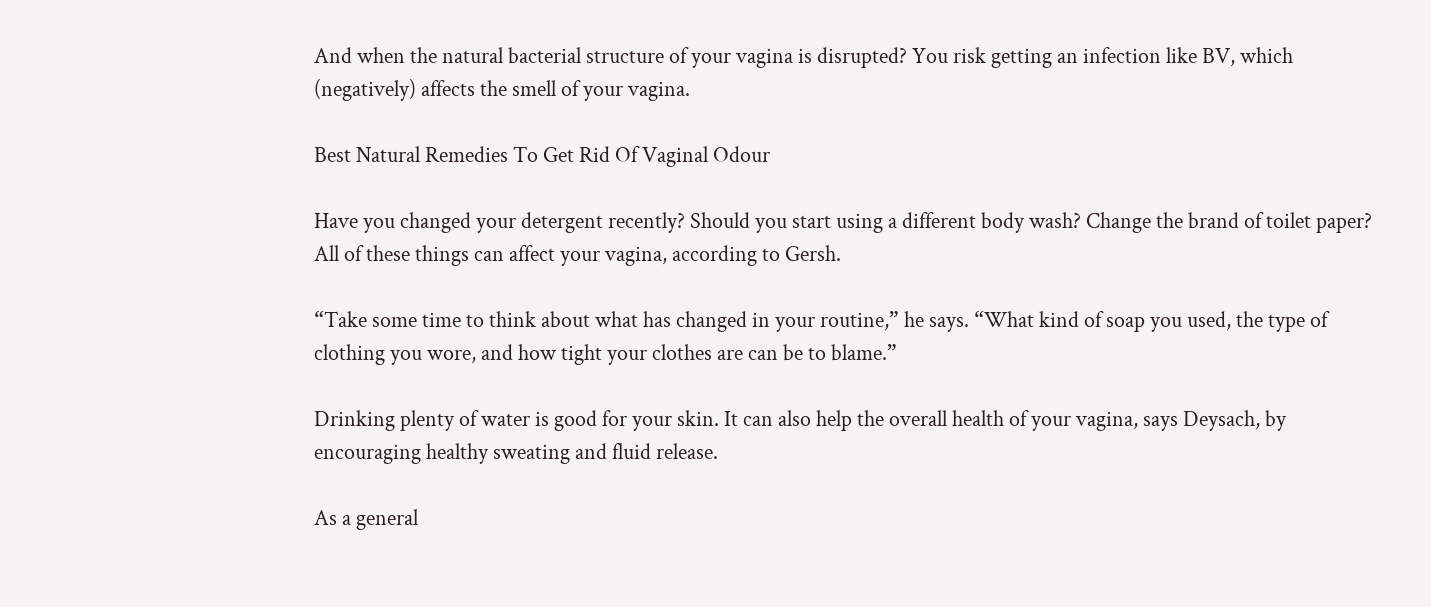And when the natural bacterial structure of your vagina is disrupted? You risk getting an infection like BV, which (negatively) affects the smell of your vagina.

Best Natural Remedies To Get Rid Of Vaginal Odour

Have you changed your detergent recently? Should you start using a different body wash? Change the brand of toilet paper? All of these things can affect your vagina, according to Gersh.

“Take some time to think about what has changed in your routine,” he says. “What kind of soap you used, the type of clothing you wore, and how tight your clothes are can be to blame.”

Drinking plenty of water is good for your skin. It can also help the overall health of your vagina, says Deysach, by encouraging healthy sweating and fluid release.

As a general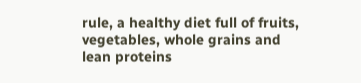rule, a healthy diet full of fruits, vegetables, whole grains and lean proteins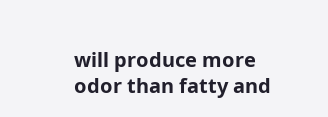will produce more odor than fatty and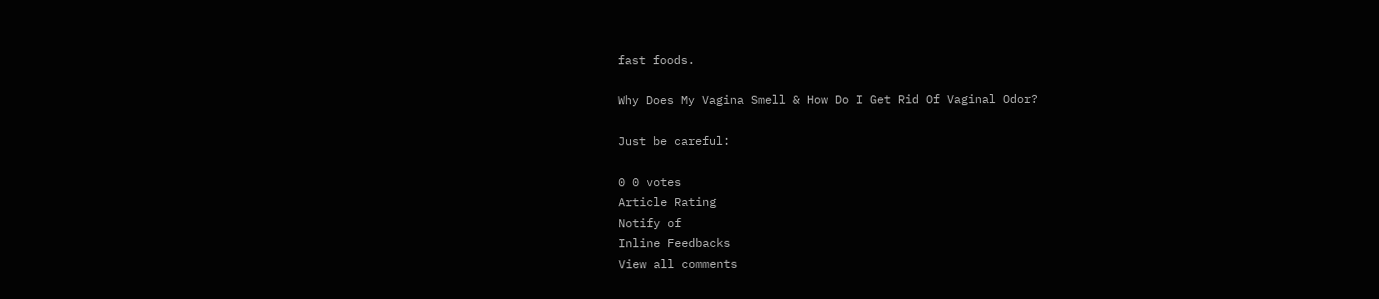fast foods.

Why Does My Vagina Smell & How Do I Get Rid Of Vaginal Odor?

Just be careful:

0 0 votes
Article Rating
Notify of
Inline Feedbacks
View all comments